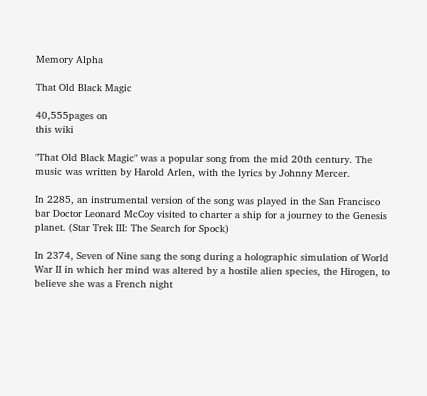Memory Alpha

That Old Black Magic

40,555pages on
this wiki

"That Old Black Magic" was a popular song from the mid 20th century. The music was written by Harold Arlen, with the lyrics by Johnny Mercer.

In 2285, an instrumental version of the song was played in the San Francisco bar Doctor Leonard McCoy visited to charter a ship for a journey to the Genesis planet. (Star Trek III: The Search for Spock)

In 2374, Seven of Nine sang the song during a holographic simulation of World War II in which her mind was altered by a hostile alien species, the Hirogen, to believe she was a French night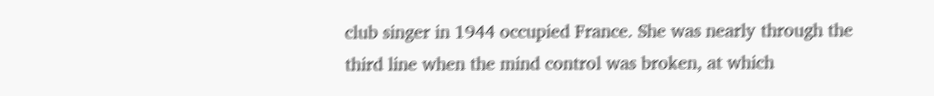club singer in 1944 occupied France. She was nearly through the third line when the mind control was broken, at which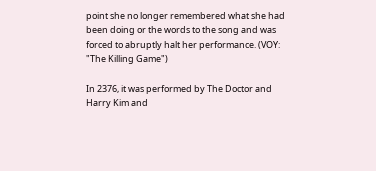point she no longer remembered what she had been doing or the words to the song and was forced to abruptly halt her performance. (VOY: "The Killing Game")

In 2376, it was performed by The Doctor and Harry Kim and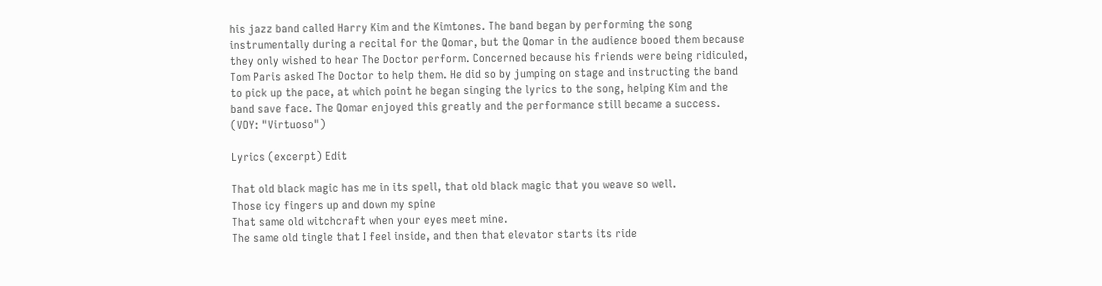his jazz band called Harry Kim and the Kimtones. The band began by performing the song instrumentally during a recital for the Qomar, but the Qomar in the audience booed them because they only wished to hear The Doctor perform. Concerned because his friends were being ridiculed, Tom Paris asked The Doctor to help them. He did so by jumping on stage and instructing the band to pick up the pace, at which point he began singing the lyrics to the song, helping Kim and the band save face. The Qomar enjoyed this greatly and the performance still became a success. (VOY: "Virtuoso")

Lyrics (excerpt) Edit

That old black magic has me in its spell, that old black magic that you weave so well.
Those icy fingers up and down my spine
That same old witchcraft when your eyes meet mine.
The same old tingle that I feel inside, and then that elevator starts its ride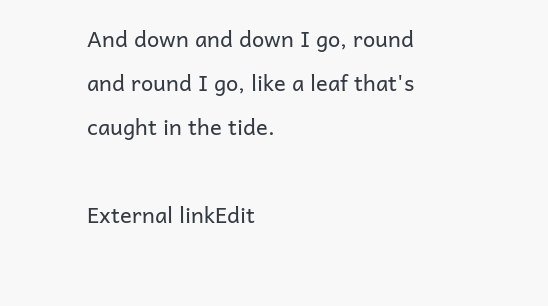And down and down I go, round and round I go, like a leaf that's caught in the tide.

External linkEdit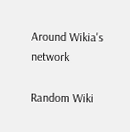Around Wikia's network

Random Wiki